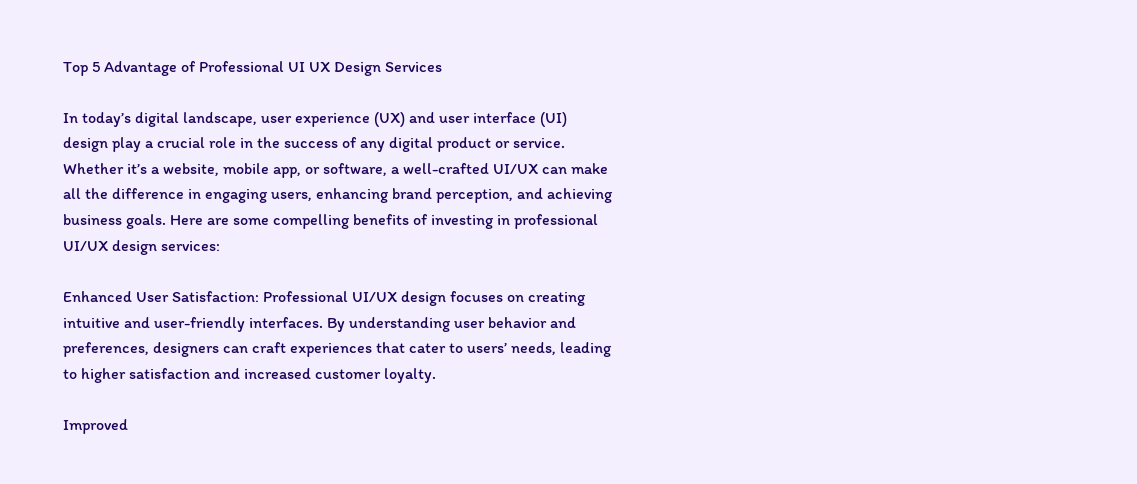Top 5 Advantage of Professional UI UX Design Services

In today’s digital landscape, user experience (UX) and user interface (UI) design play a crucial role in the success of any digital product or service. Whether it’s a website, mobile app, or software, a well-crafted UI/UX can make all the difference in engaging users, enhancing brand perception, and achieving business goals. Here are some compelling benefits of investing in professional UI/UX design services:

Enhanced User Satisfaction: Professional UI/UX design focuses on creating intuitive and user-friendly interfaces. By understanding user behavior and preferences, designers can craft experiences that cater to users’ needs, leading to higher satisfaction and increased customer loyalty.

Improved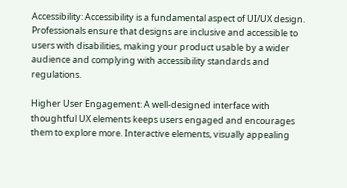Accessibility: Accessibility is a fundamental aspect of UI/UX design. Professionals ensure that designs are inclusive and accessible to users with disabilities, making your product usable by a wider audience and complying with accessibility standards and regulations.

Higher User Engagement: A well-designed interface with thoughtful UX elements keeps users engaged and encourages them to explore more. Interactive elements, visually appealing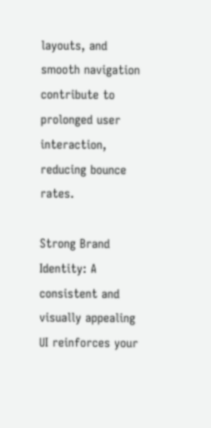layouts, and smooth navigation contribute to prolonged user interaction, reducing bounce rates.

Strong Brand Identity: A consistent and visually appealing UI reinforces your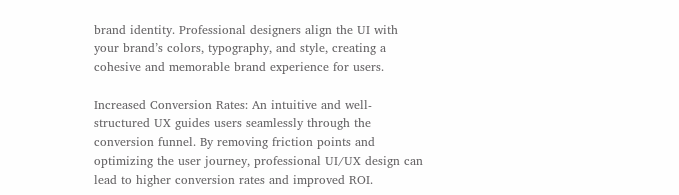brand identity. Professional designers align the UI with your brand’s colors, typography, and style, creating a cohesive and memorable brand experience for users.

Increased Conversion Rates: An intuitive and well-structured UX guides users seamlessly through the conversion funnel. By removing friction points and optimizing the user journey, professional UI/UX design can lead to higher conversion rates and improved ROI.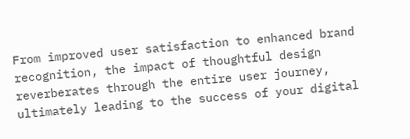From improved user satisfaction to enhanced brand recognition, the impact of thoughtful design reverberates through the entire user journey, ultimately leading to the success of your digital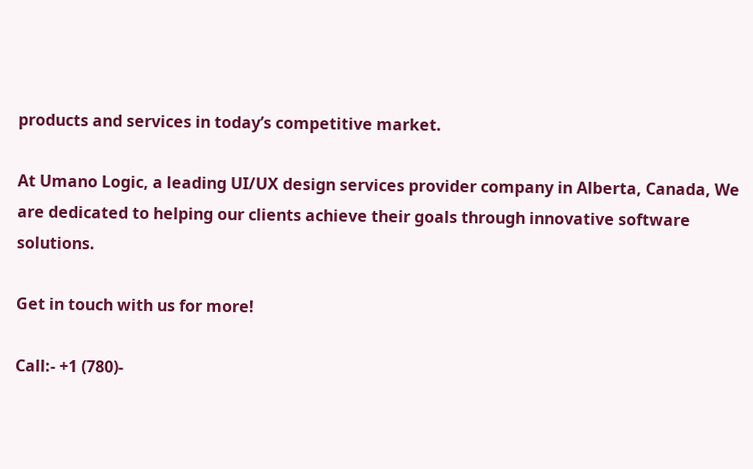products and services in today’s competitive market.

At Umano Logic, a leading UI/UX design services provider company in Alberta, Canada, We are dedicated to helping our clients achieve their goals through innovative software solutions.

Get in touch with us for more!

Call:- +1 (780)-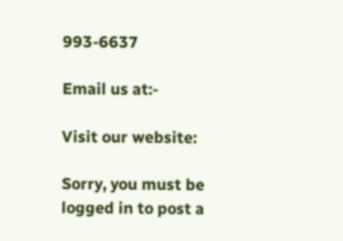993-6637

Email us at:-

Visit our website:

Sorry, you must be logged in to post a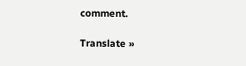comment.

Translate »